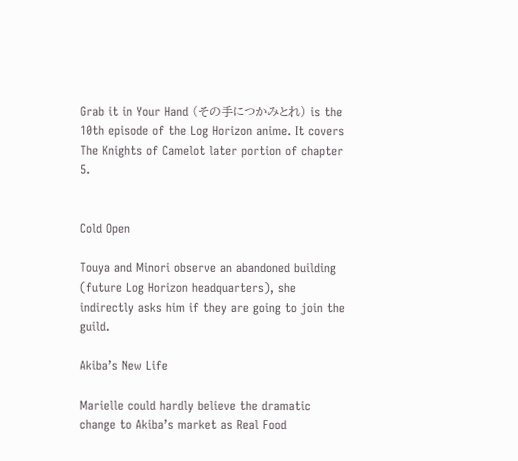Grab it in Your Hand (その手につかみとれ) is the 10th episode of the Log Horizon anime. It covers The Knights of Camelot later portion of chapter 5.


Cold Open

Touya and Minori observe an abandoned building (future Log Horizon headquarters), she indirectly asks him if they are going to join the guild.

Akiba’s New Life

Marielle could hardly believe the dramatic change to Akiba’s market as Real Food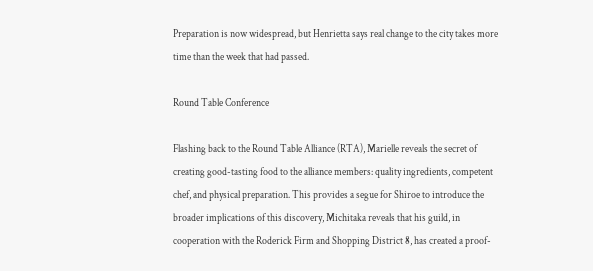Preparation is now widespread, but Henrietta says real change to the city takes more time than the week that had passed.

Round Table Conference

Flashing back to the Round Table Alliance (RTA), Marielle reveals the secret of creating good-tasting food to the alliance members: quality ingredients, competent chef, and physical preparation. This provides a segue for Shiroe to introduce the broader implications of this discovery, Michitaka reveals that his guild, in cooperation with the Roderick Firm and Shopping District 8, has created a proof-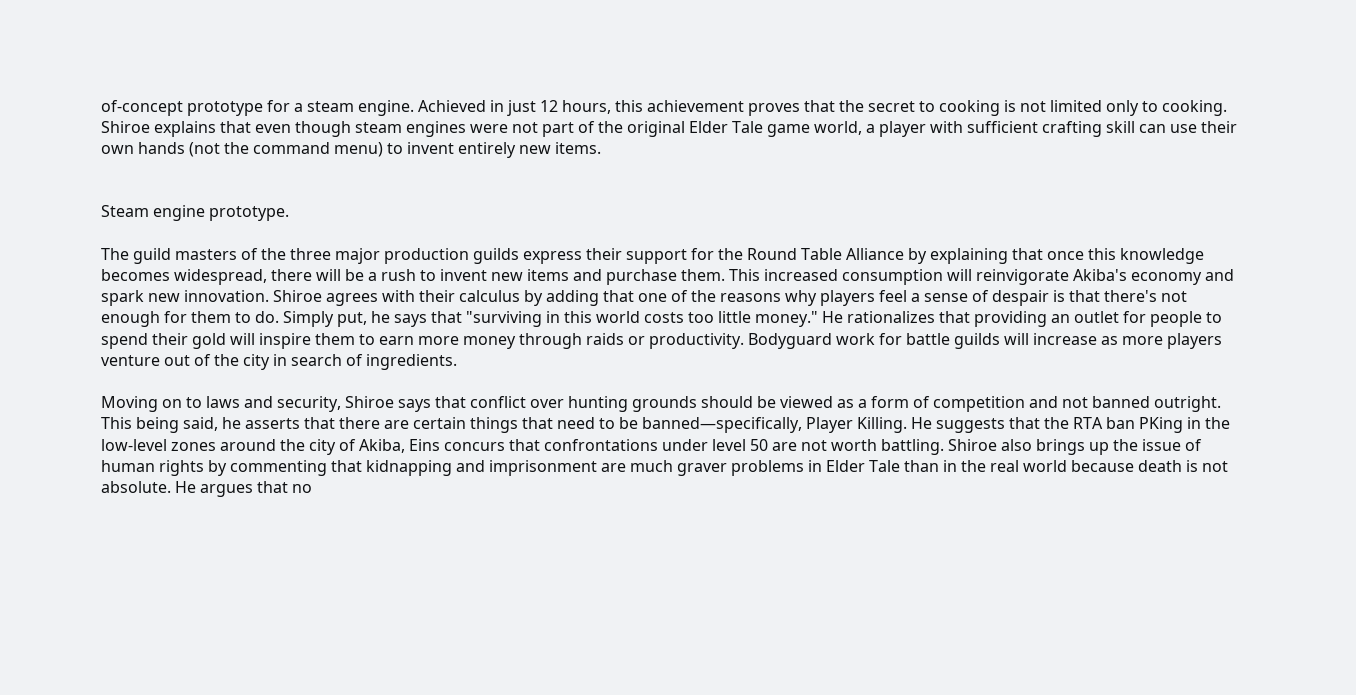of-concept prototype for a steam engine. Achieved in just 12 hours, this achievement proves that the secret to cooking is not limited only to cooking. Shiroe explains that even though steam engines were not part of the original Elder Tale game world, a player with sufficient crafting skill can use their own hands (not the command menu) to invent entirely new items.


Steam engine prototype.

The guild masters of the three major production guilds express their support for the Round Table Alliance by explaining that once this knowledge becomes widespread, there will be a rush to invent new items and purchase them. This increased consumption will reinvigorate Akiba's economy and spark new innovation. Shiroe agrees with their calculus by adding that one of the reasons why players feel a sense of despair is that there's not enough for them to do. Simply put, he says that "surviving in this world costs too little money." He rationalizes that providing an outlet for people to spend their gold will inspire them to earn more money through raids or productivity. Bodyguard work for battle guilds will increase as more players venture out of the city in search of ingredients.

Moving on to laws and security, Shiroe says that conflict over hunting grounds should be viewed as a form of competition and not banned outright. This being said, he asserts that there are certain things that need to be banned—specifically, Player Killing. He suggests that the RTA ban PKing in the low-level zones around the city of Akiba, Eins concurs that confrontations under level 50 are not worth battling. Shiroe also brings up the issue of human rights by commenting that kidnapping and imprisonment are much graver problems in Elder Tale than in the real world because death is not absolute. He argues that no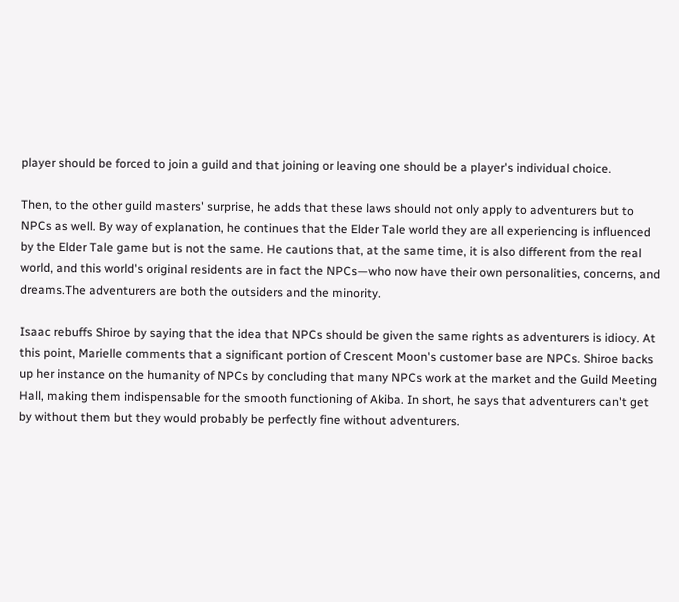player should be forced to join a guild and that joining or leaving one should be a player's individual choice.

Then, to the other guild masters' surprise, he adds that these laws should not only apply to adventurers but to NPCs as well. By way of explanation, he continues that the Elder Tale world they are all experiencing is influenced by the Elder Tale game but is not the same. He cautions that, at the same time, it is also different from the real world, and this world's original residents are in fact the NPCs—who now have their own personalities, concerns, and dreams.The adventurers are both the outsiders and the minority.

Isaac rebuffs Shiroe by saying that the idea that NPCs should be given the same rights as adventurers is idiocy. At this point, Marielle comments that a significant portion of Crescent Moon's customer base are NPCs. Shiroe backs up her instance on the humanity of NPCs by concluding that many NPCs work at the market and the Guild Meeting Hall, making them indispensable for the smooth functioning of Akiba. In short, he says that adventurers can't get by without them but they would probably be perfectly fine without adventurers.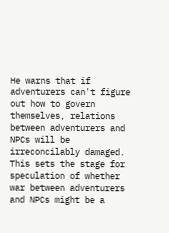He warns that if adventurers can't figure out how to govern themselves, relations between adventurers and NPCs will be irreconcilably damaged. This sets the stage for speculation of whether war between adventurers and NPCs might be a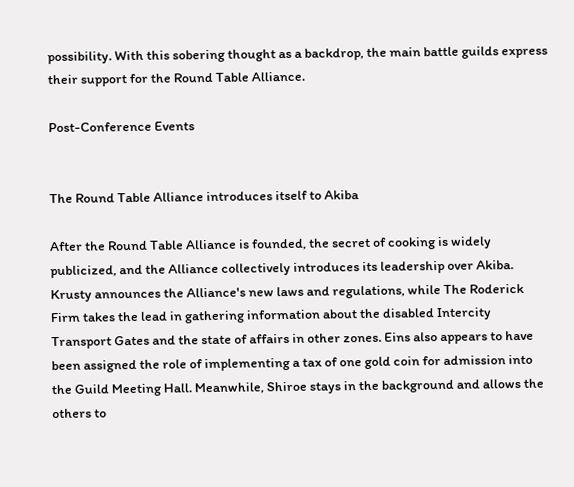possibility. With this sobering thought as a backdrop, the main battle guilds express their support for the Round Table Alliance.

Post-Conference Events


The Round Table Alliance introduces itself to Akiba

After the Round Table Alliance is founded, the secret of cooking is widely publicized, and the Alliance collectively introduces its leadership over Akiba. Krusty announces the Alliance's new laws and regulations, while The Roderick Firm takes the lead in gathering information about the disabled Intercity Transport Gates and the state of affairs in other zones. Eins also appears to have been assigned the role of implementing a tax of one gold coin for admission into the Guild Meeting Hall. Meanwhile, Shiroe stays in the background and allows the others to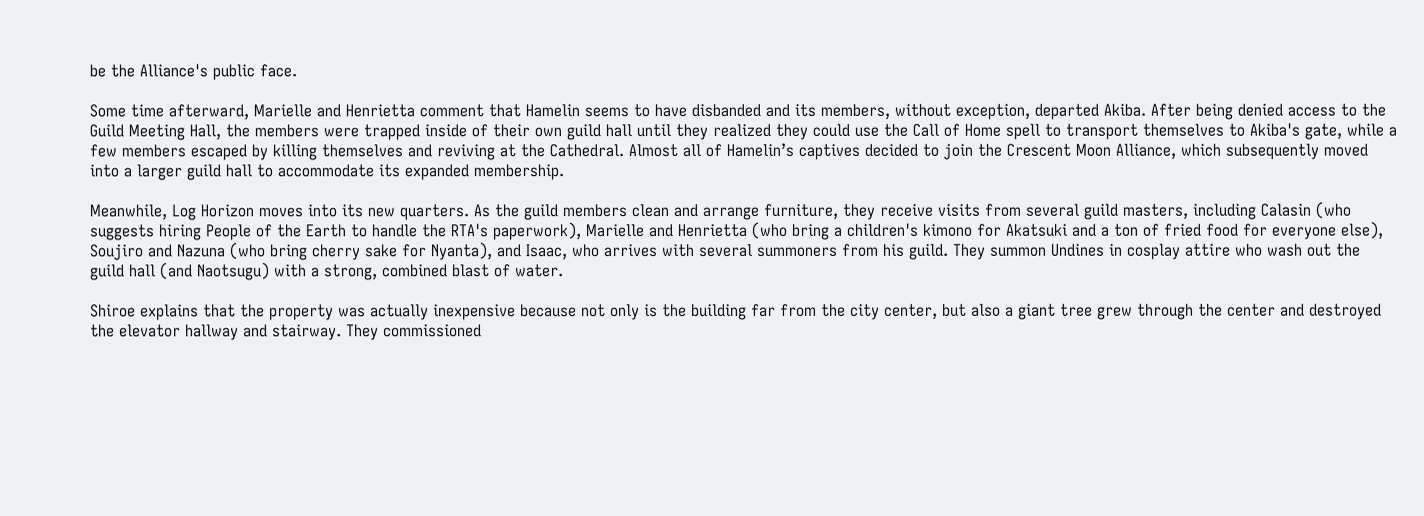be the Alliance's public face.

Some time afterward, Marielle and Henrietta comment that Hamelin seems to have disbanded and its members, without exception, departed Akiba. After being denied access to the Guild Meeting Hall, the members were trapped inside of their own guild hall until they realized they could use the Call of Home spell to transport themselves to Akiba's gate, while a few members escaped by killing themselves and reviving at the Cathedral. Almost all of Hamelin’s captives decided to join the Crescent Moon Alliance, which subsequently moved into a larger guild hall to accommodate its expanded membership.

Meanwhile, Log Horizon moves into its new quarters. As the guild members clean and arrange furniture, they receive visits from several guild masters, including Calasin (who suggests hiring People of the Earth to handle the RTA's paperwork), Marielle and Henrietta (who bring a children's kimono for Akatsuki and a ton of fried food for everyone else), Soujiro and Nazuna (who bring cherry sake for Nyanta), and Isaac, who arrives with several summoners from his guild. They summon Undines in cosplay attire who wash out the guild hall (and Naotsugu) with a strong, combined blast of water.

Shiroe explains that the property was actually inexpensive because not only is the building far from the city center, but also a giant tree grew through the center and destroyed the elevator hallway and stairway. They commissioned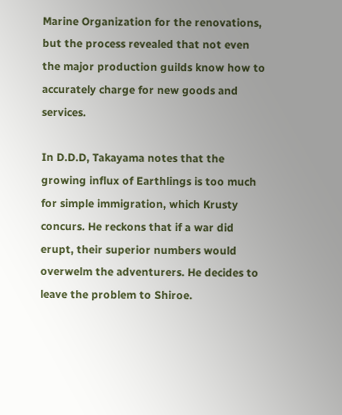Marine Organization for the renovations, but the process revealed that not even the major production guilds know how to accurately charge for new goods and services.

In D.D.D, Takayama notes that the growing influx of Earthlings is too much for simple immigration, which Krusty concurs. He reckons that if a war did erupt, their superior numbers would overwelm the adventurers. He decides to leave the problem to Shiroe.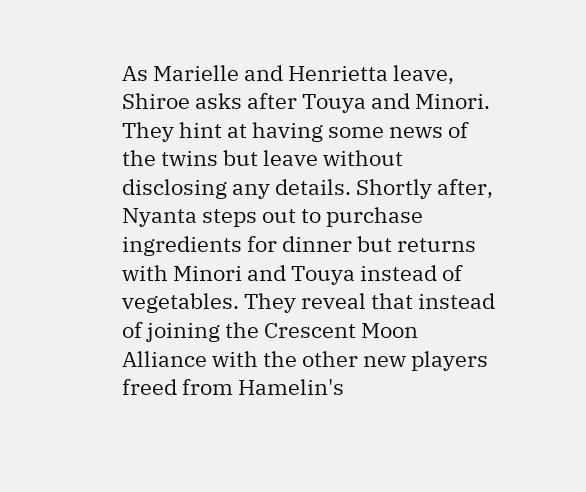As Marielle and Henrietta leave, Shiroe asks after Touya and Minori. They hint at having some news of the twins but leave without disclosing any details. Shortly after, Nyanta steps out to purchase ingredients for dinner but returns with Minori and Touya instead of vegetables. They reveal that instead of joining the Crescent Moon Alliance with the other new players freed from Hamelin's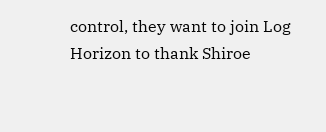control, they want to join Log Horizon to thank Shiroe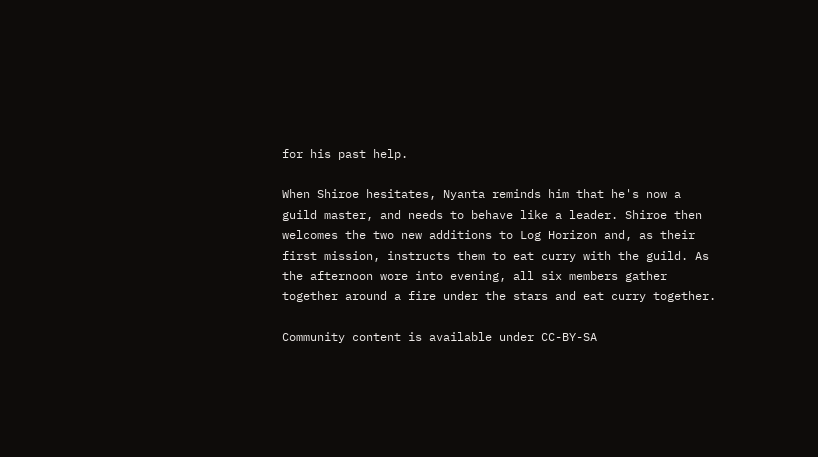for his past help.

When Shiroe hesitates, Nyanta reminds him that he's now a guild master, and needs to behave like a leader. Shiroe then welcomes the two new additions to Log Horizon and, as their first mission, instructs them to eat curry with the guild. As the afternoon wore into evening, all six members gather together around a fire under the stars and eat curry together.

Community content is available under CC-BY-SA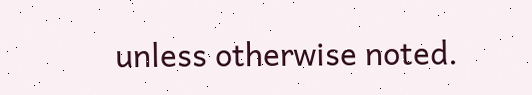unless otherwise noted.